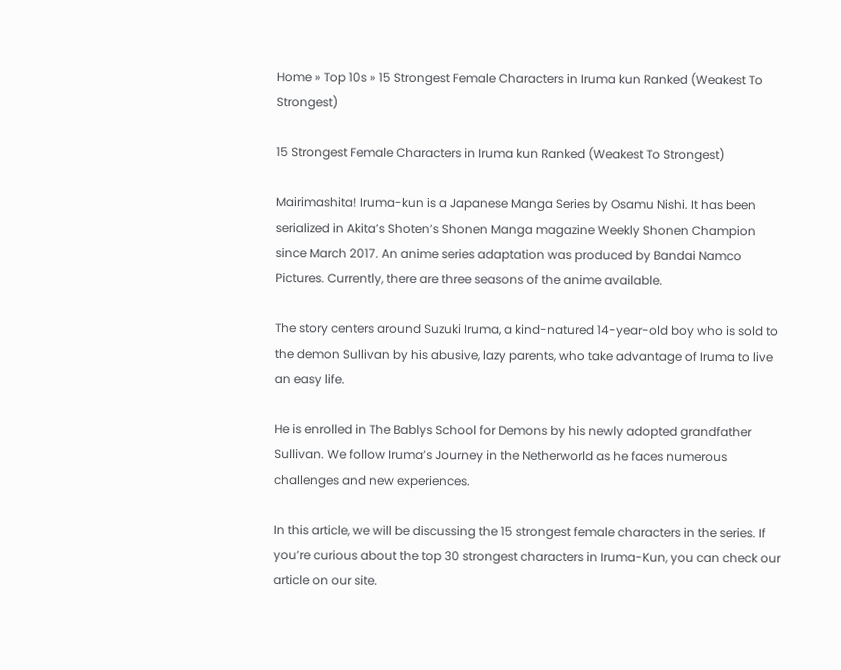Home » Top 10s » 15 Strongest Female Characters in Iruma kun Ranked (Weakest To Strongest)

15 Strongest Female Characters in Iruma kun Ranked (Weakest To Strongest)

Mairimashita! Iruma-kun is a Japanese Manga Series by Osamu Nishi. It has been serialized in Akita’s Shoten’s Shonen Manga magazine Weekly Shonen Champion since March 2017. An anime series adaptation was produced by Bandai Namco Pictures. Currently, there are three seasons of the anime available.

The story centers around Suzuki Iruma, a kind-natured 14-year-old boy who is sold to the demon Sullivan by his abusive, lazy parents, who take advantage of Iruma to live an easy life.

He is enrolled in The Bablys School for Demons by his newly adopted grandfather Sullivan. We follow Iruma’s Journey in the Netherworld as he faces numerous challenges and new experiences.

In this article, we will be discussing the 15 strongest female characters in the series. If you’re curious about the top 30 strongest characters in Iruma-Kun, you can check our article on our site.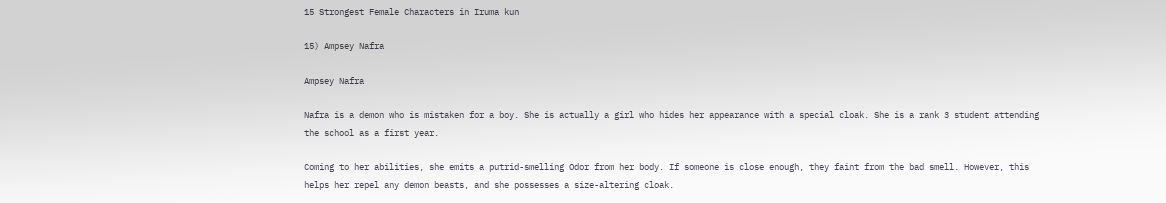15 Strongest Female Characters in Iruma kun

15) Ampsey Nafra

Ampsey Nafra

Nafra is a demon who is mistaken for a boy. She is actually a girl who hides her appearance with a special cloak. She is a rank 3 student attending the school as a first year.

Coming to her abilities, she emits a putrid-smelling Odor from her body. If someone is close enough, they faint from the bad smell. However, this helps her repel any demon beasts, and she possesses a size-altering cloak.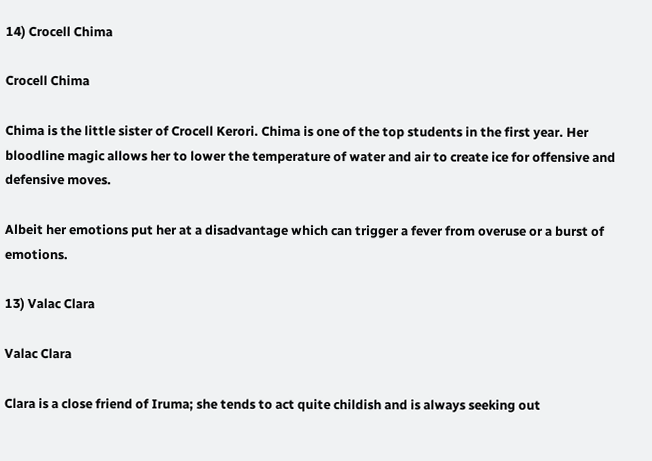14) Crocell Chima

Crocell Chima

Chima is the little sister of Crocell Kerori. Chima is one of the top students in the first year. Her bloodline magic allows her to lower the temperature of water and air to create ice for offensive and defensive moves.

Albeit her emotions put her at a disadvantage which can trigger a fever from overuse or a burst of emotions.

13) Valac Clara

Valac Clara

Clara is a close friend of Iruma; she tends to act quite childish and is always seeking out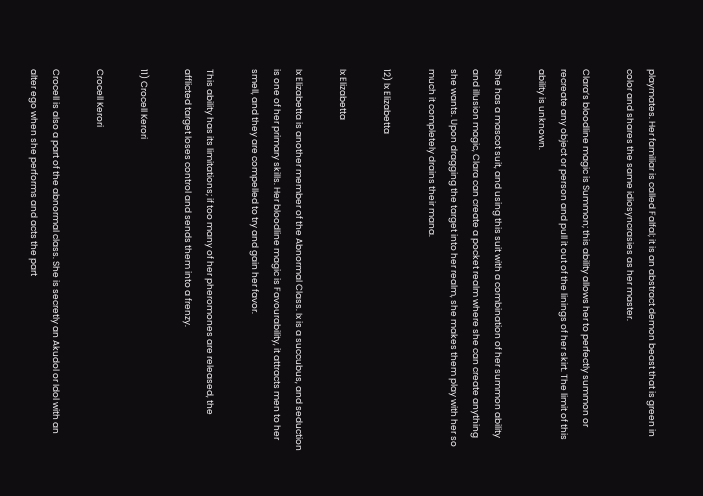playmates. Her familiar is called Falfal; it is an abstract demon beast that is green in color and shares the same idiosyncrasies as her master.

Clara’s bloodline magic is Summon; this ability allows her to perfectly summon or recreate any object or person and pull it out of the linings of her skirt. The limit of this ability is unknown.

She has a mascot suit, and using this suit with a combination of her summon ability and illusion magic, Clara can create a pocket realm where she can create anything she wants. Upon dragging the target into her realm, she makes them play with her so much it completely drains their mana.

12) Ix Elizabetta

Ix Elizabetta

Ix Elizabetta is another member of the Abnormal Class. Ix is a succubus, and seduction is one of her primary skills. Her bloodline magic is Favourability, it attracts men to her smell, and they are compelled to try and gain her favor.

This ability has its limitations; if too many of her pheromones are released, the afflicted target loses control and sends them into a frenzy.

11) Crocell Kerori

Crocell Kerori

Crocell is also a part of the abnormal class. She is secretly an Akudol or Idol with an alter ego when she performs and acts the part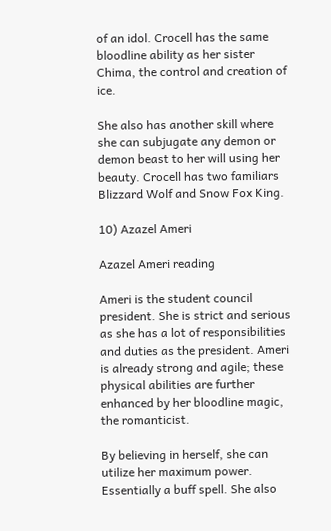of an idol. Crocell has the same bloodline ability as her sister Chima, the control and creation of ice.

She also has another skill where she can subjugate any demon or demon beast to her will using her beauty. Crocell has two familiars Blizzard Wolf and Snow Fox King.

10) Azazel Ameri

Azazel Ameri reading

Ameri is the student council president. She is strict and serious as she has a lot of responsibilities and duties as the president. Ameri is already strong and agile; these physical abilities are further enhanced by her bloodline magic, the romanticist.

By believing in herself, she can utilize her maximum power. Essentially a buff spell. She also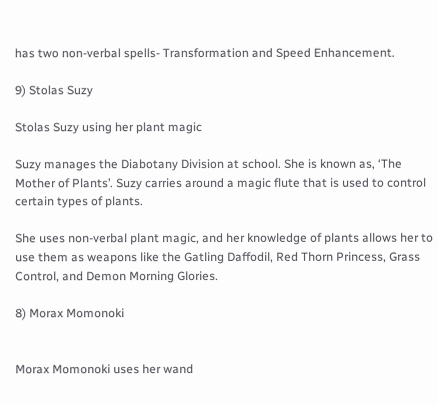has two non-verbal spells- Transformation and Speed Enhancement.

9) Stolas Suzy

Stolas Suzy using her plant magic

Suzy manages the Diabotany Division at school. She is known as, ‘The Mother of Plants’. Suzy carries around a magic flute that is used to control certain types of plants.

She uses non-verbal plant magic, and her knowledge of plants allows her to use them as weapons like the Gatling Daffodil, Red Thorn Princess, Grass Control, and Demon Morning Glories.

8) Morax Momonoki


Morax Momonoki uses her wand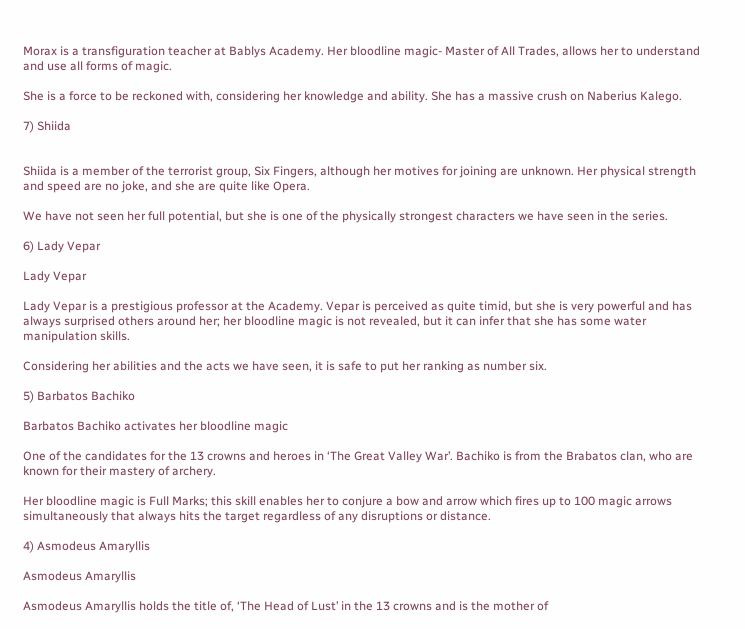Morax is a transfiguration teacher at Bablys Academy. Her bloodline magic- Master of All Trades, allows her to understand and use all forms of magic.

She is a force to be reckoned with, considering her knowledge and ability. She has a massive crush on Naberius Kalego.

7) Shiida


Shiida is a member of the terrorist group, Six Fingers, although her motives for joining are unknown. Her physical strength and speed are no joke, and she are quite like Opera.

We have not seen her full potential, but she is one of the physically strongest characters we have seen in the series.

6) Lady Vepar

Lady Vepar

Lady Vepar is a prestigious professor at the Academy. Vepar is perceived as quite timid, but she is very powerful and has always surprised others around her; her bloodline magic is not revealed, but it can infer that she has some water manipulation skills.

Considering her abilities and the acts we have seen, it is safe to put her ranking as number six.

5) Barbatos Bachiko

Barbatos Bachiko activates her bloodline magic

One of the candidates for the 13 crowns and heroes in ‘The Great Valley War’. Bachiko is from the Brabatos clan, who are known for their mastery of archery.

Her bloodline magic is Full Marks; this skill enables her to conjure a bow and arrow which fires up to 100 magic arrows simultaneously that always hits the target regardless of any disruptions or distance.

4) Asmodeus Amaryllis

Asmodeus Amaryllis

Asmodeus Amaryllis holds the title of, ‘The Head of Lust’ in the 13 crowns and is the mother of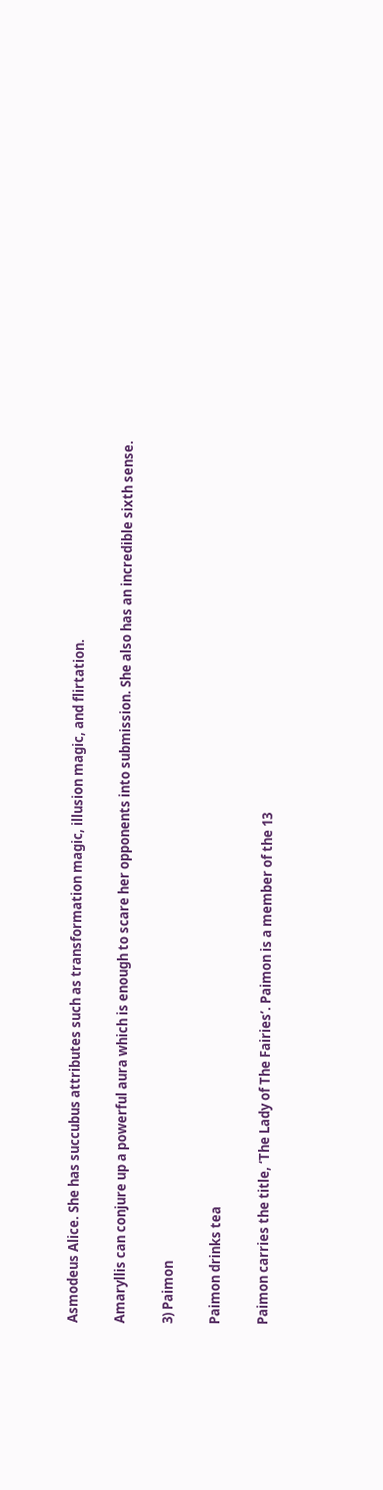Asmodeus Alice. She has succubus attributes such as transformation magic, illusion magic, and flirtation.

Amaryllis can conjure up a powerful aura which is enough to scare her opponents into submission. She also has an incredible sixth sense.

3) Paimon

Paimon drinks tea

Paimon carries the title, ‘The Lady of The Fairies’. Paimon is a member of the 13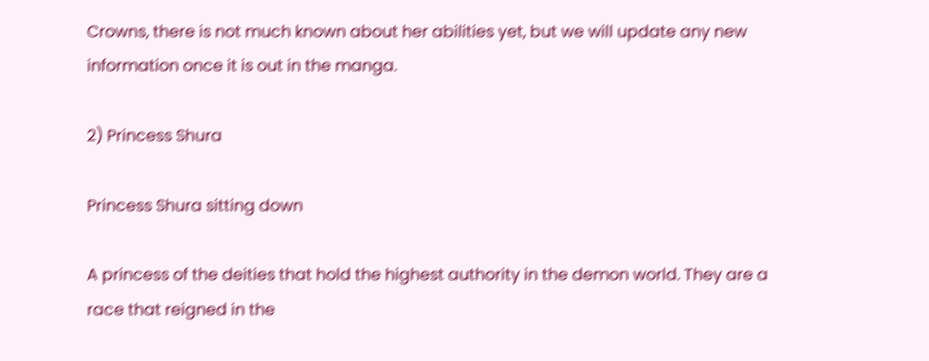Crowns, there is not much known about her abilities yet, but we will update any new information once it is out in the manga.

2) Princess Shura

Princess Shura sitting down

A princess of the deities that hold the highest authority in the demon world. They are a race that reigned in the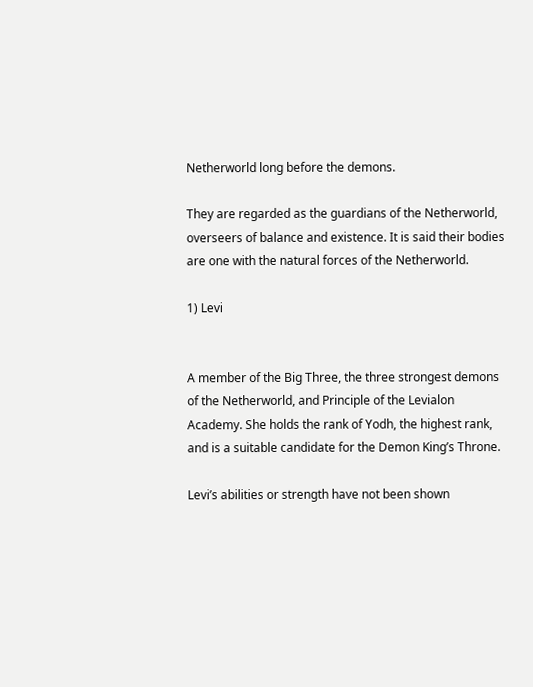Netherworld long before the demons.

They are regarded as the guardians of the Netherworld, overseers of balance and existence. It is said their bodies are one with the natural forces of the Netherworld.

1) Levi


A member of the Big Three, the three strongest demons of the Netherworld, and Principle of the Levialon Academy. She holds the rank of Yodh, the highest rank, and is a suitable candidate for the Demon King’s Throne.

Levi’s abilities or strength have not been shown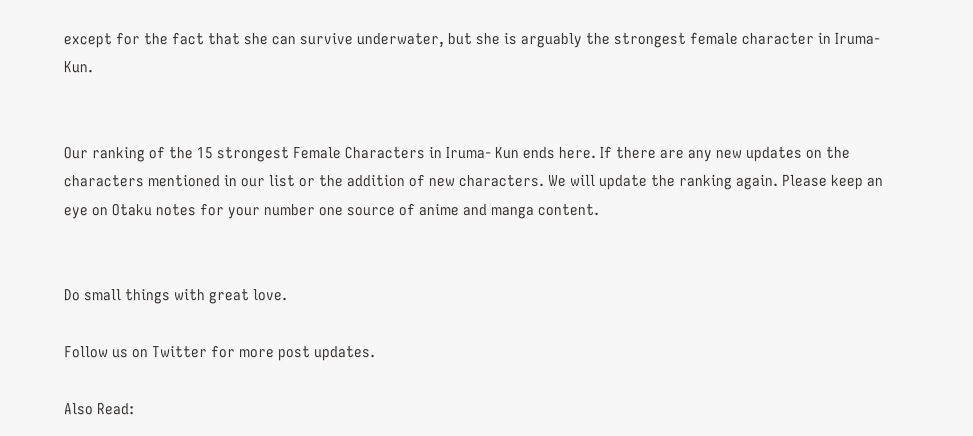except for the fact that she can survive underwater, but she is arguably the strongest female character in Iruma-Kun.


Our ranking of the 15 strongest Female Characters in Iruma- Kun ends here. If there are any new updates on the characters mentioned in our list or the addition of new characters. We will update the ranking again. Please keep an eye on Otaku notes for your number one source of anime and manga content.


Do small things with great love.

Follow us on Twitter for more post updates.

Also Read: